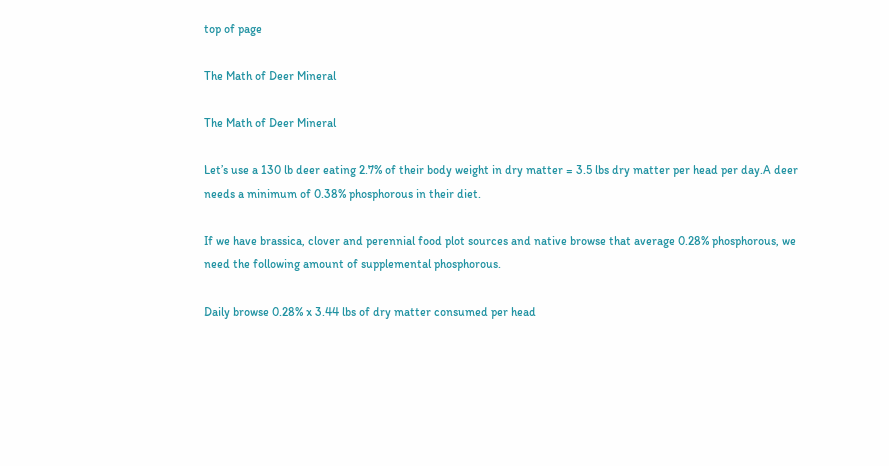top of page

The Math of Deer Mineral

The Math of Deer Mineral

Let’s use a 130 lb deer eating 2.7% of their body weight in dry matter = 3.5 lbs dry matter per head per day.A deer needs a minimum of 0.38% phosphorous in their diet.

If we have brassica, clover and perennial food plot sources and native browse that average 0.28% phosphorous, we need the following amount of supplemental phosphorous.

Daily browse 0.28% x 3.44 lbs of dry matter consumed per head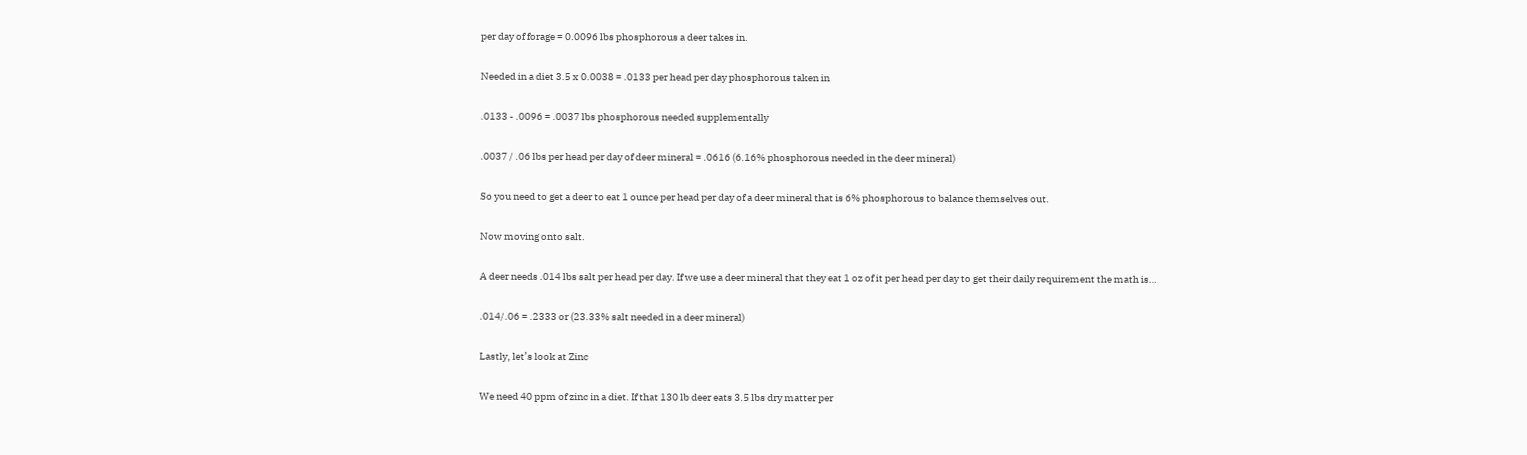per day of forage = 0.0096 lbs phosphorous a deer takes in.

Needed in a diet 3.5 x 0.0038 = .0133 per head per day phosphorous taken in

.0133 - .0096 = .0037 lbs phosphorous needed supplementally

.0037 / .06 lbs per head per day of deer mineral = .0616 (6.16% phosphorous needed in the deer mineral)

So you need to get a deer to eat 1 ounce per head per day of a deer mineral that is 6% phosphorous to balance themselves out.

Now moving onto salt.

A deer needs .014 lbs salt per head per day. If we use a deer mineral that they eat 1 oz of it per head per day to get their daily requirement the math is…

.014/.06 = .2333 or (23.33% salt needed in a deer mineral)

Lastly, let’s look at Zinc

We need 40 ppm of zinc in a diet. If that 130 lb deer eats 3.5 lbs dry matter per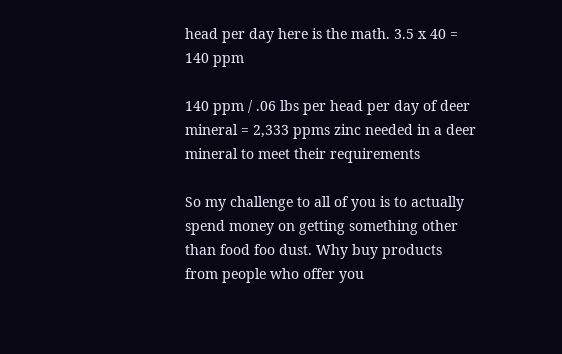head per day here is the math. 3.5 x 40 = 140 ppm

140 ppm / .06 lbs per head per day of deer mineral = 2,333 ppms zinc needed in a deer mineral to meet their requirements

So my challenge to all of you is to actually spend money on getting something other than food foo dust. Why buy products from people who offer you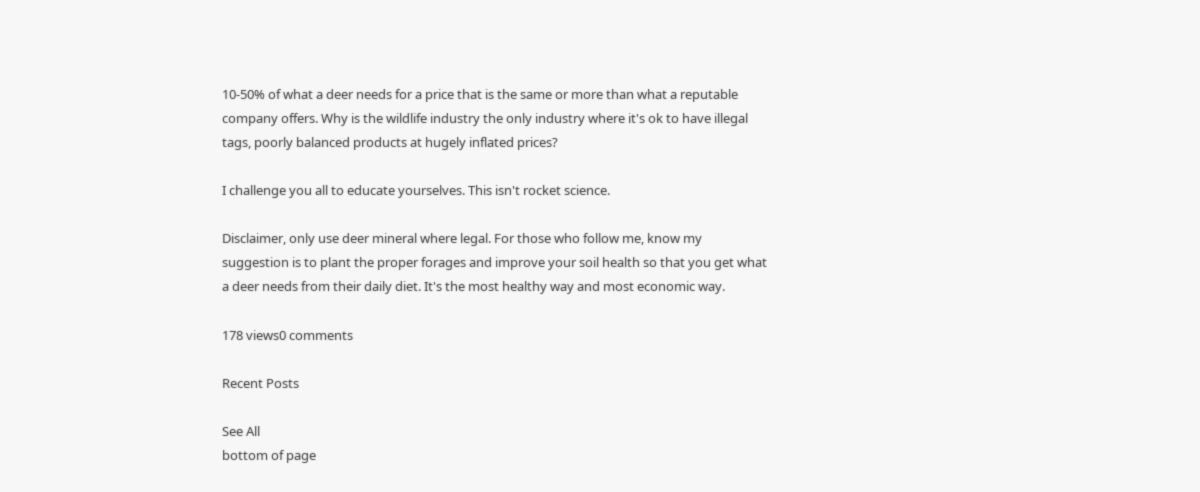10-50% of what a deer needs for a price that is the same or more than what a reputable company offers. Why is the wildlife industry the only industry where it's ok to have illegal tags, poorly balanced products at hugely inflated prices?

I challenge you all to educate yourselves. This isn't rocket science.

Disclaimer, only use deer mineral where legal. For those who follow me, know my suggestion is to plant the proper forages and improve your soil health so that you get what a deer needs from their daily diet. It's the most healthy way and most economic way.

178 views0 comments

Recent Posts

See All
bottom of page